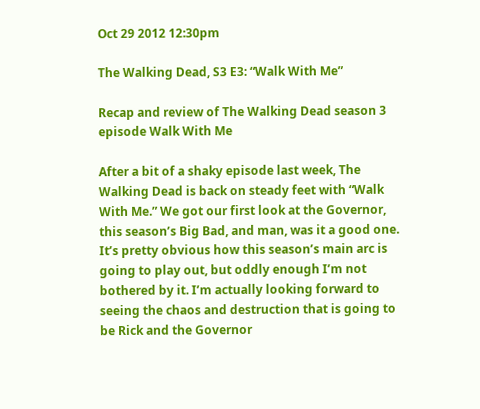Oct 29 2012 12:30pm

The Walking Dead, S3 E3: “Walk With Me”

Recap and review of The Walking Dead season 3 episode Walk With Me

After a bit of a shaky episode last week, The Walking Dead is back on steady feet with “Walk With Me.” We got our first look at the Governor, this season’s Big Bad, and man, was it a good one. It’s pretty obvious how this season’s main arc is going to play out, but oddly enough I’m not bothered by it. I’m actually looking forward to seeing the chaos and destruction that is going to be Rick and the Governor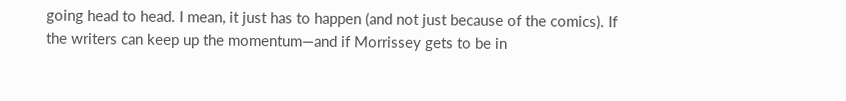going head to head. I mean, it just has to happen (and not just because of the comics). If the writers can keep up the momentum—and if Morrissey gets to be in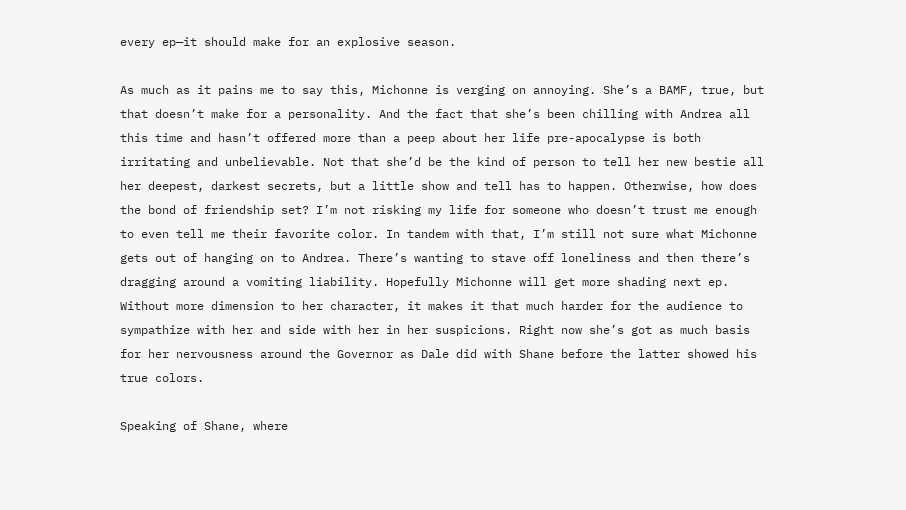every ep—it should make for an explosive season.

As much as it pains me to say this, Michonne is verging on annoying. She’s a BAMF, true, but that doesn’t make for a personality. And the fact that she’s been chilling with Andrea all this time and hasn’t offered more than a peep about her life pre-apocalypse is both irritating and unbelievable. Not that she’d be the kind of person to tell her new bestie all her deepest, darkest secrets, but a little show and tell has to happen. Otherwise, how does the bond of friendship set? I’m not risking my life for someone who doesn’t trust me enough to even tell me their favorite color. In tandem with that, I’m still not sure what Michonne gets out of hanging on to Andrea. There’s wanting to stave off loneliness and then there’s dragging around a vomiting liability. Hopefully Michonne will get more shading next ep. Without more dimension to her character, it makes it that much harder for the audience to sympathize with her and side with her in her suspicions. Right now she’s got as much basis for her nervousness around the Governor as Dale did with Shane before the latter showed his true colors.

Speaking of Shane, where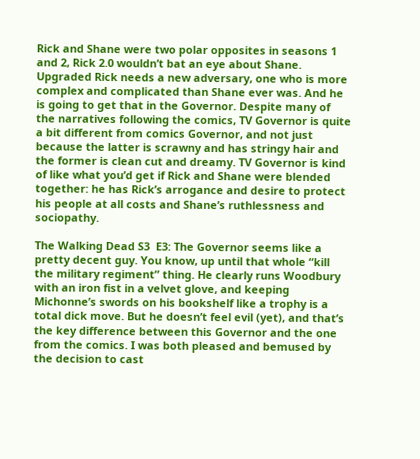Rick and Shane were two polar opposites in seasons 1 and 2, Rick 2.0 wouldn’t bat an eye about Shane. Upgraded Rick needs a new adversary, one who is more complex and complicated than Shane ever was. And he is going to get that in the Governor. Despite many of the narratives following the comics, TV Governor is quite a bit different from comics Governor, and not just because the latter is scrawny and has stringy hair and the former is clean cut and dreamy. TV Governor is kind of like what you’d get if Rick and Shane were blended together: he has Rick’s arrogance and desire to protect his people at all costs and Shane’s ruthlessness and sociopathy.

The Walking Dead S3  E3: The Governor seems like a pretty decent guy. You know, up until that whole “kill the military regiment” thing. He clearly runs Woodbury with an iron fist in a velvet glove, and keeping Michonne’s swords on his bookshelf like a trophy is a total dick move. But he doesn’t feel evil (yet), and that’s the key difference between this Governor and the one from the comics. I was both pleased and bemused by the decision to cast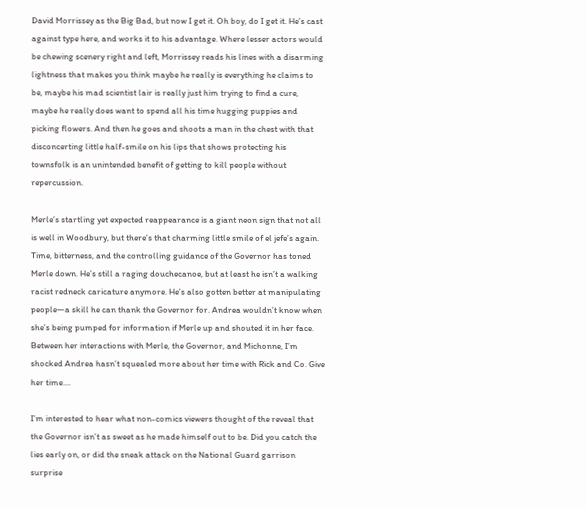David Morrissey as the Big Bad, but now I get it. Oh boy, do I get it. He’s cast against type here, and works it to his advantage. Where lesser actors would be chewing scenery right and left, Morrissey reads his lines with a disarming lightness that makes you think maybe he really is everything he claims to be, maybe his mad scientist lair is really just him trying to find a cure, maybe he really does want to spend all his time hugging puppies and picking flowers. And then he goes and shoots a man in the chest with that disconcerting little half-smile on his lips that shows protecting his townsfolk is an unintended benefit of getting to kill people without repercussion.

Merle’s startling yet expected reappearance is a giant neon sign that not all is well in Woodbury, but there’s that charming little smile of el jefe’s again. Time, bitterness, and the controlling guidance of the Governor has toned Merle down. He’s still a raging douchecanoe, but at least he isn’t a walking racist redneck caricature anymore. He’s also gotten better at manipulating people—a skill he can thank the Governor for. Andrea wouldn’t know when she’s being pumped for information if Merle up and shouted it in her face. Between her interactions with Merle, the Governor, and Michonne, I’m shocked Andrea hasn’t squealed more about her time with Rick and Co. Give her time....

I’m interested to hear what non-comics viewers thought of the reveal that the Governor isn’t as sweet as he made himself out to be. Did you catch the lies early on, or did the sneak attack on the National Guard garrison surprise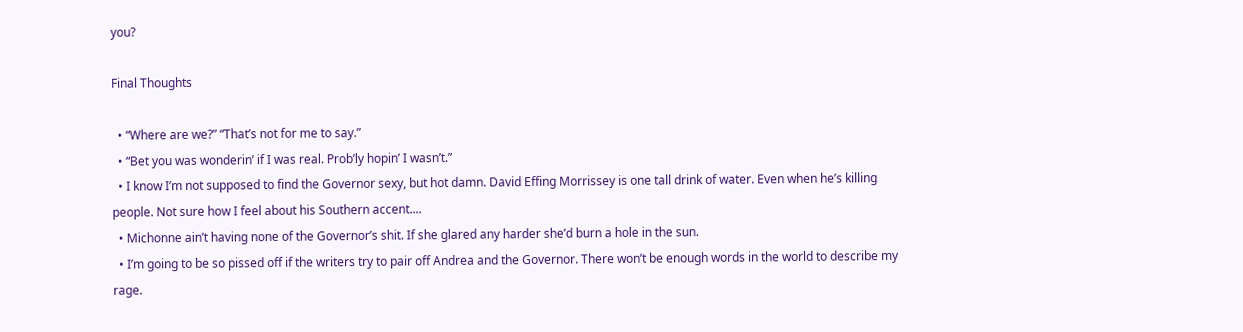you?

Final Thoughts

  • “Where are we?” “That’s not for me to say.”
  • “Bet you was wonderin’ if I was real. Prob’ly hopin’ I wasn’t.”
  • I know I’m not supposed to find the Governor sexy, but hot damn. David Effing Morrissey is one tall drink of water. Even when he’s killing people. Not sure how I feel about his Southern accent....
  • Michonne ain’t having none of the Governor’s shit. If she glared any harder she’d burn a hole in the sun.
  • I’m going to be so pissed off if the writers try to pair off Andrea and the Governor. There won’t be enough words in the world to describe my rage.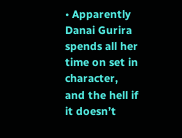• Apparently Danai Gurira spends all her time on set in character, and the hell if it doesn’t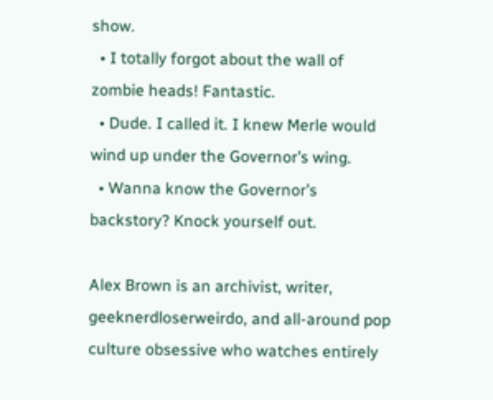show.
  • I totally forgot about the wall of zombie heads! Fantastic.
  • Dude. I called it. I knew Merle would wind up under the Governor’s wing.
  • Wanna know the Governor’s backstory? Knock yourself out.

Alex Brown is an archivist, writer, geeknerdloserweirdo, and all-around pop culture obsessive who watches entirely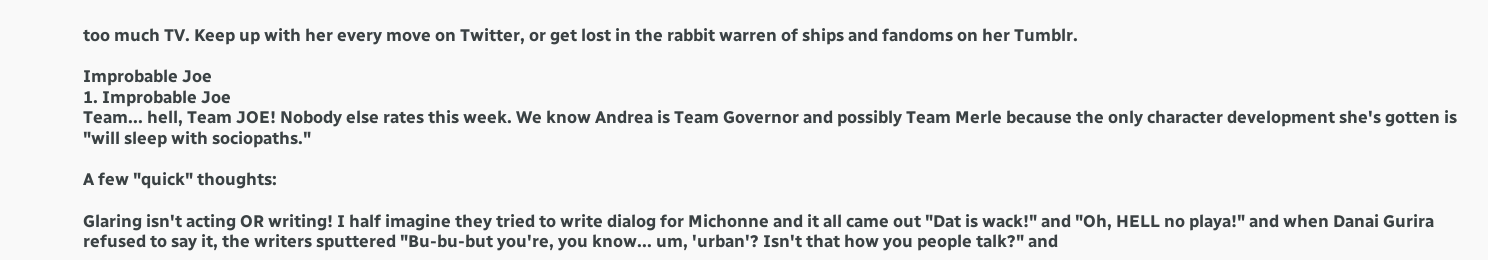too much TV. Keep up with her every move on Twitter, or get lost in the rabbit warren of ships and fandoms on her Tumblr.

Improbable Joe
1. Improbable Joe
Team... hell, Team JOE! Nobody else rates this week. We know Andrea is Team Governor and possibly Team Merle because the only character development she's gotten is "will sleep with sociopaths."

A few "quick" thoughts:

Glaring isn't acting OR writing! I half imagine they tried to write dialog for Michonne and it all came out "Dat is wack!" and "Oh, HELL no playa!" and when Danai Gurira refused to say it, the writers sputtered "Bu-bu-but you're, you know... um, 'urban'? Isn't that how you people talk?" and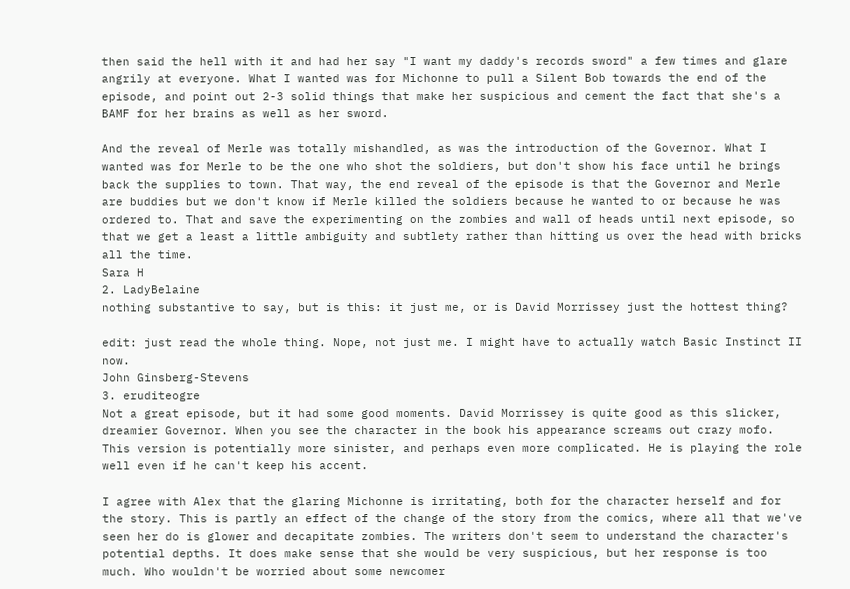then said the hell with it and had her say "I want my daddy's records sword" a few times and glare angrily at everyone. What I wanted was for Michonne to pull a Silent Bob towards the end of the episode, and point out 2-3 solid things that make her suspicious and cement the fact that she's a BAMF for her brains as well as her sword.

And the reveal of Merle was totally mishandled, as was the introduction of the Governor. What I wanted was for Merle to be the one who shot the soldiers, but don't show his face until he brings back the supplies to town. That way, the end reveal of the episode is that the Governor and Merle are buddies but we don't know if Merle killed the soldiers because he wanted to or because he was ordered to. That and save the experimenting on the zombies and wall of heads until next episode, so that we get a least a little ambiguity and subtlety rather than hitting us over the head with bricks all the time.
Sara H
2. LadyBelaine
nothing substantive to say, but is this: it just me, or is David Morrissey just the hottest thing?

edit: just read the whole thing. Nope, not just me. I might have to actually watch Basic Instinct II now.
John Ginsberg-Stevens
3. eruditeogre
Not a great episode, but it had some good moments. David Morrissey is quite good as this slicker, dreamier Governor. When you see the character in the book his appearance screams out crazy mofo. This version is potentially more sinister, and perhaps even more complicated. He is playing the role well even if he can't keep his accent.

I agree with Alex that the glaring Michonne is irritating, both for the character herself and for the story. This is partly an effect of the change of the story from the comics, where all that we've seen her do is glower and decapitate zombies. The writers don't seem to understand the character's potential depths. It does make sense that she would be very suspicious, but her response is too much. Who wouldn't be worried about some newcomer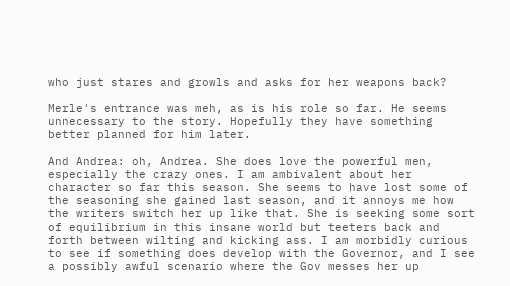who just stares and growls and asks for her weapons back?

Merle's entrance was meh, as is his role so far. He seems unnecessary to the story. Hopefully they have something better planned for him later.

And Andrea: oh, Andrea. She does love the powerful men, especially the crazy ones. I am ambivalent about her character so far this season. She seems to have lost some of the seasoning she gained last season, and it annoys me how the writers switch her up like that. She is seeking some sort of equilibrium in this insane world but teeters back and forth between wilting and kicking ass. I am morbidly curious to see if something does develop with the Governor, and I see a possibly awful scenario where the Gov messes her up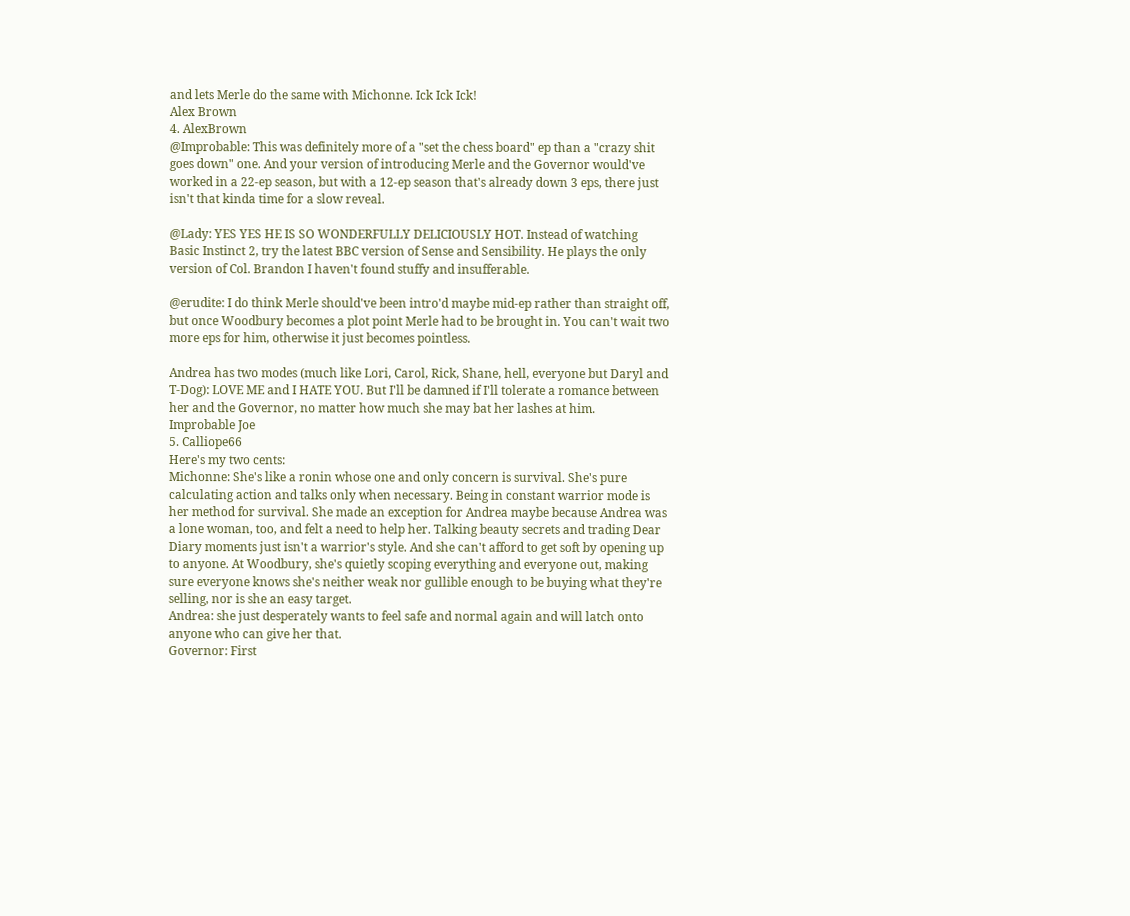and lets Merle do the same with Michonne. Ick Ick Ick!
Alex Brown
4. AlexBrown
@Improbable: This was definitely more of a "set the chess board" ep than a "crazy shit goes down" one. And your version of introducing Merle and the Governor would've worked in a 22-ep season, but with a 12-ep season that's already down 3 eps, there just isn't that kinda time for a slow reveal.

@Lady: YES YES HE IS SO WONDERFULLY DELICIOUSLY HOT. Instead of watching Basic Instinct 2, try the latest BBC version of Sense and Sensibility. He plays the only version of Col. Brandon I haven't found stuffy and insufferable.

@erudite: I do think Merle should've been intro'd maybe mid-ep rather than straight off, but once Woodbury becomes a plot point Merle had to be brought in. You can't wait two more eps for him, otherwise it just becomes pointless.

Andrea has two modes (much like Lori, Carol, Rick, Shane, hell, everyone but Daryl and T-Dog): LOVE ME and I HATE YOU. But I'll be damned if I'll tolerate a romance between her and the Governor, no matter how much she may bat her lashes at him.
Improbable Joe
5. Calliope66
Here's my two cents:
Michonne: She's like a ronin whose one and only concern is survival. She's pure calculating action and talks only when necessary. Being in constant warrior mode is her method for survival. She made an exception for Andrea maybe because Andrea was a lone woman, too, and felt a need to help her. Talking beauty secrets and trading Dear Diary moments just isn't a warrior's style. And she can't afford to get soft by opening up to anyone. At Woodbury, she's quietly scoping everything and everyone out, making sure everyone knows she's neither weak nor gullible enough to be buying what they're selling, nor is she an easy target.
Andrea: she just desperately wants to feel safe and normal again and will latch onto anyone who can give her that.
Governor: First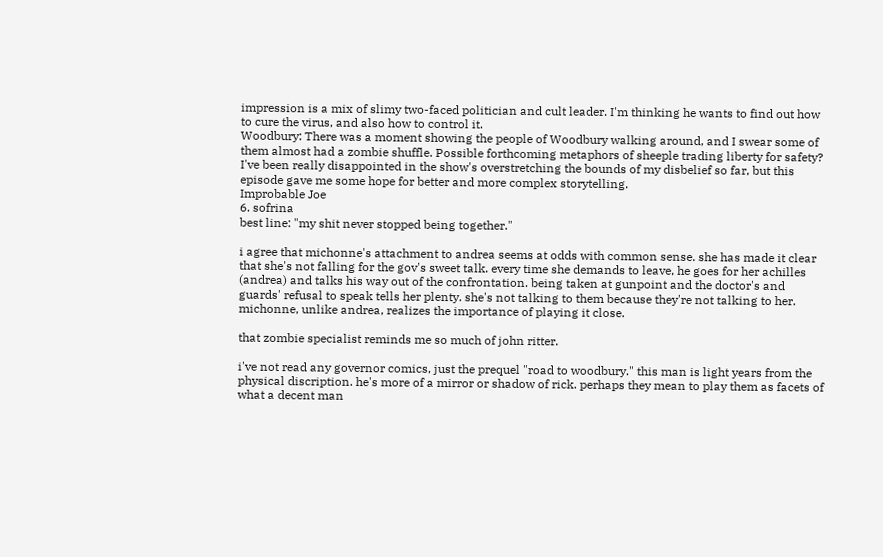impression is a mix of slimy two-faced politician and cult leader. I'm thinking he wants to find out how to cure the virus, and also how to control it.
Woodbury: There was a moment showing the people of Woodbury walking around, and I swear some of them almost had a zombie shuffle. Possible forthcoming metaphors of sheeple trading liberty for safety?
I've been really disappointed in the show's overstretching the bounds of my disbelief so far, but this episode gave me some hope for better and more complex storytelling.
Improbable Joe
6. sofrina
best line: "my shit never stopped being together."

i agree that michonne's attachment to andrea seems at odds with common sense. she has made it clear that she's not falling for the gov's sweet talk. every time she demands to leave, he goes for her achilles (andrea) and talks his way out of the confrontation. being taken at gunpoint and the doctor's and guards' refusal to speak tells her plenty. she's not talking to them because they're not talking to her. michonne, unlike andrea, realizes the importance of playing it close.

that zombie specialist reminds me so much of john ritter.

i've not read any governor comics, just the prequel "road to woodbury." this man is light years from the physical discription. he's more of a mirror or shadow of rick. perhaps they mean to play them as facets of what a decent man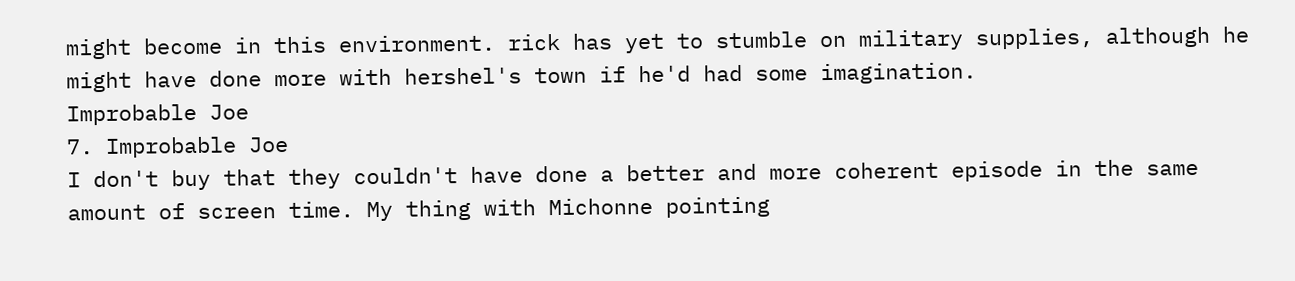might become in this environment. rick has yet to stumble on military supplies, although he might have done more with hershel's town if he'd had some imagination.
Improbable Joe
7. Improbable Joe
I don't buy that they couldn't have done a better and more coherent episode in the same amount of screen time. My thing with Michonne pointing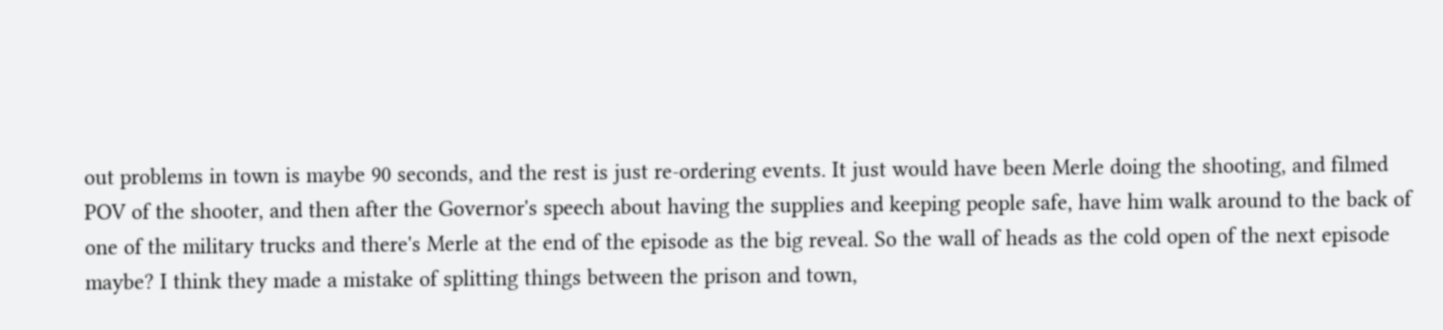out problems in town is maybe 90 seconds, and the rest is just re-ordering events. It just would have been Merle doing the shooting, and filmed POV of the shooter, and then after the Governor's speech about having the supplies and keeping people safe, have him walk around to the back of one of the military trucks and there's Merle at the end of the episode as the big reveal. So the wall of heads as the cold open of the next episode maybe? I think they made a mistake of splitting things between the prison and town,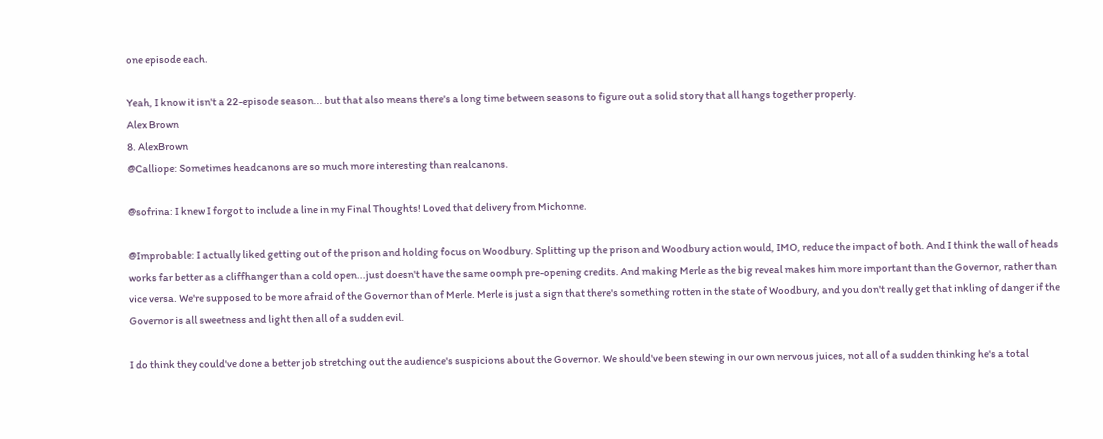one episode each.

Yeah, I know it isn't a 22-episode season... but that also means there's a long time between seasons to figure out a solid story that all hangs together properly.
Alex Brown
8. AlexBrown
@Calliope: Sometimes headcanons are so much more interesting than realcanons.

@sofrina: I knew I forgot to include a line in my Final Thoughts! Loved that delivery from Michonne.

@Improbable: I actually liked getting out of the prison and holding focus on Woodbury. Splitting up the prison and Woodbury action would, IMO, reduce the impact of both. And I think the wall of heads works far better as a cliffhanger than a cold open...just doesn't have the same oomph pre-opening credits. And making Merle as the big reveal makes him more important than the Governor, rather than vice versa. We're supposed to be more afraid of the Governor than of Merle. Merle is just a sign that there's something rotten in the state of Woodbury, and you don't really get that inkling of danger if the Governor is all sweetness and light then all of a sudden evil.

I do think they could've done a better job stretching out the audience's suspicions about the Governor. We should've been stewing in our own nervous juices, not all of a sudden thinking he's a total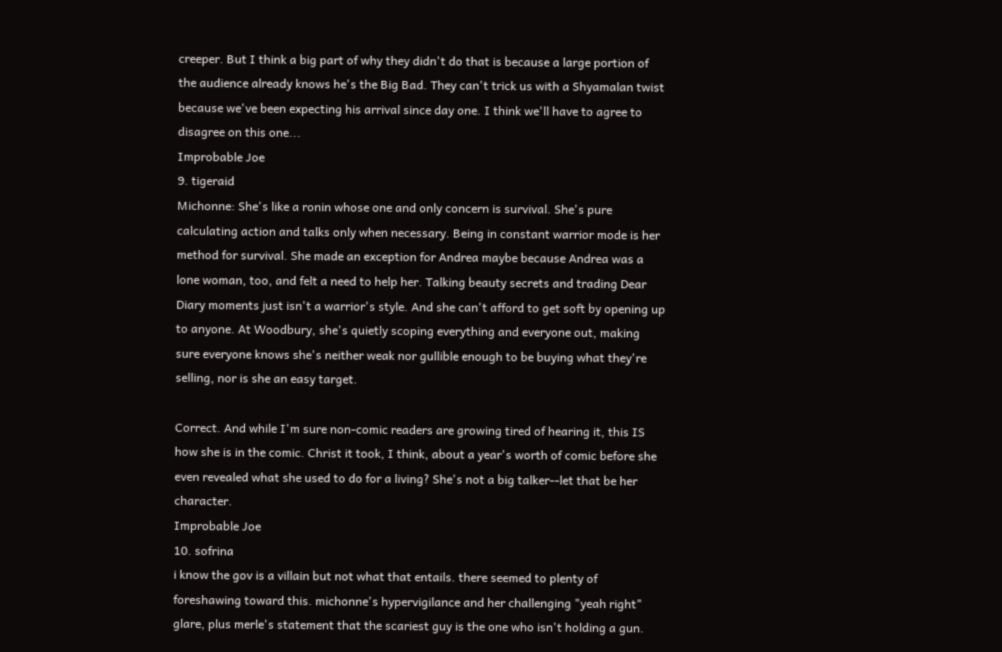creeper. But I think a big part of why they didn't do that is because a large portion of the audience already knows he's the Big Bad. They can't trick us with a Shyamalan twist because we've been expecting his arrival since day one. I think we'll have to agree to disagree on this one...
Improbable Joe
9. tigeraid
Michonne: She's like a ronin whose one and only concern is survival. She's pure calculating action and talks only when necessary. Being in constant warrior mode is her method for survival. She made an exception for Andrea maybe because Andrea was a lone woman, too, and felt a need to help her. Talking beauty secrets and trading Dear Diary moments just isn't a warrior's style. And she can't afford to get soft by opening up to anyone. At Woodbury, she's quietly scoping everything and everyone out, making sure everyone knows she's neither weak nor gullible enough to be buying what they're selling, nor is she an easy target.

Correct. And while I'm sure non-comic readers are growing tired of hearing it, this IS how she is in the comic. Christ it took, I think, about a year's worth of comic before she even revealed what she used to do for a living? She's not a big talker--let that be her character.
Improbable Joe
10. sofrina
i know the gov is a villain but not what that entails. there seemed to plenty of foreshawing toward this. michonne's hypervigilance and her challenging "yeah right" glare, plus merle's statement that the scariest guy is the one who isn't holding a gun.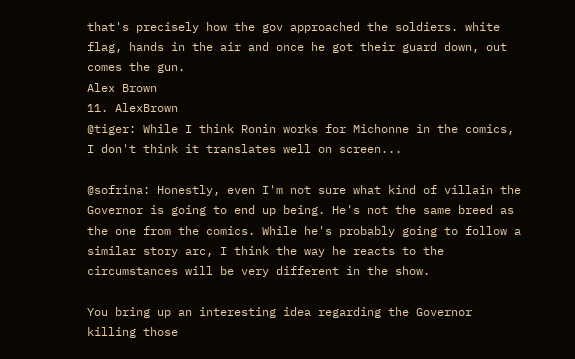that's precisely how the gov approached the soldiers. white flag, hands in the air and once he got their guard down, out comes the gun.
Alex Brown
11. AlexBrown
@tiger: While I think Ronin works for Michonne in the comics, I don't think it translates well on screen...

@sofrina: Honestly, even I'm not sure what kind of villain the Governor is going to end up being. He's not the same breed as the one from the comics. While he's probably going to follow a similar story arc, I think the way he reacts to the circumstances will be very different in the show.

You bring up an interesting idea regarding the Governor killing those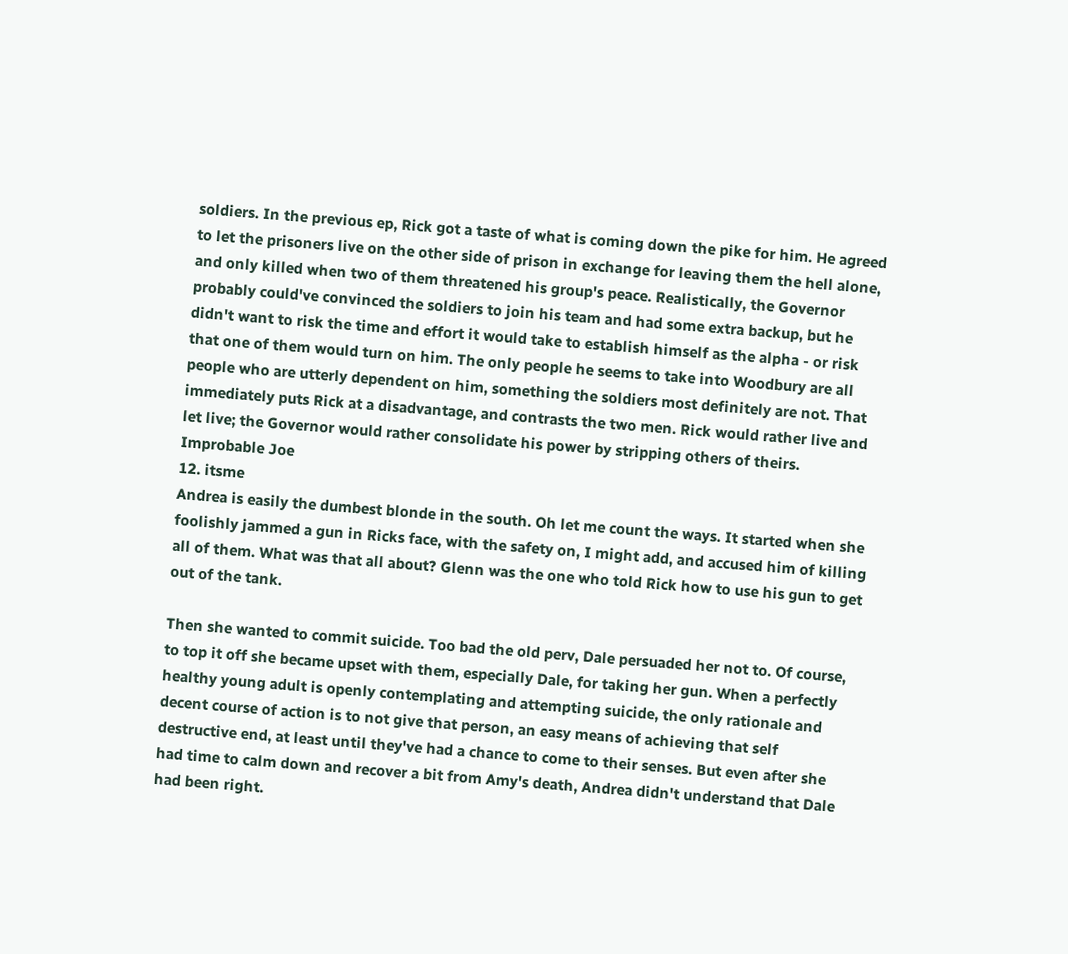soldiers. In the previous ep, Rick got a taste of what is coming down the pike for him. He agreed to let the prisoners live on the other side of prison in exchange for leaving them the hell alone, and only killed when two of them threatened his group's peace. Realistically, the Governor probably could've convinced the soldiers to join his team and had some extra backup, but he didn't want to risk the time and effort it would take to establish himself as the alpha - or risk that one of them would turn on him. The only people he seems to take into Woodbury are all people who are utterly dependent on him, something the soldiers most definitely are not. That immediately puts Rick at a disadvantage, and contrasts the two men. Rick would rather live and let live; the Governor would rather consolidate his power by stripping others of theirs.
Improbable Joe
12. itsme
Andrea is easily the dumbest blonde in the south. Oh let me count the ways. It started when she foolishly jammed a gun in Ricks face, with the safety on, I might add, and accused him of killing all of them. What was that all about? Glenn was the one who told Rick how to use his gun to get out of the tank.

Then she wanted to commit suicide. Too bad the old perv, Dale persuaded her not to. Of course, to top it off she became upset with them, especially Dale, for taking her gun. When a perfectly healthy young adult is openly contemplating and attempting suicide, the only rationale and decent course of action is to not give that person, an easy means of achieving that self destructive end, at least until they've had a chance to come to their senses. But even after she had time to calm down and recover a bit from Amy's death, Andrea didn't understand that Dale had been right.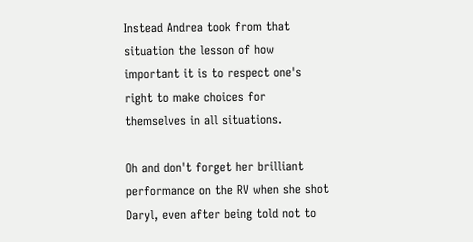Instead Andrea took from that situation the lesson of how important it is to respect one's right to make choices for themselves in all situations.

Oh and don't forget her brilliant performance on the RV when she shot Daryl, even after being told not to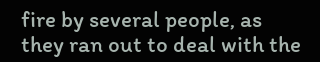fire by several people, as they ran out to deal with the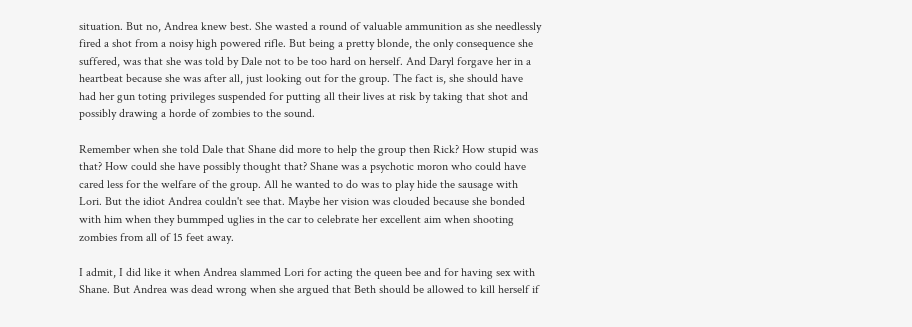situation. But no, Andrea knew best. She wasted a round of valuable ammunition as she needlessly fired a shot from a noisy high powered rifle. But being a pretty blonde, the only consequence she suffered, was that she was told by Dale not to be too hard on herself. And Daryl forgave her in a heartbeat because she was after all, just looking out for the group. The fact is, she should have had her gun toting privileges suspended for putting all their lives at risk by taking that shot and possibly drawing a horde of zombies to the sound.

Remember when she told Dale that Shane did more to help the group then Rick? How stupid was that? How could she have possibly thought that? Shane was a psychotic moron who could have cared less for the welfare of the group. All he wanted to do was to play hide the sausage with Lori. But the idiot Andrea couldn't see that. Maybe her vision was clouded because she bonded with him when they bummped uglies in the car to celebrate her excellent aim when shooting zombies from all of 15 feet away.

I admit, I did like it when Andrea slammed Lori for acting the queen bee and for having sex with Shane. But Andrea was dead wrong when she argued that Beth should be allowed to kill herself if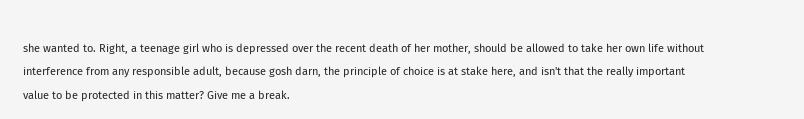she wanted to. Right, a teenage girl who is depressed over the recent death of her mother, should be allowed to take her own life without interference from any responsible adult, because gosh darn, the principle of choice is at stake here, and isn't that the really important value to be protected in this matter? Give me a break.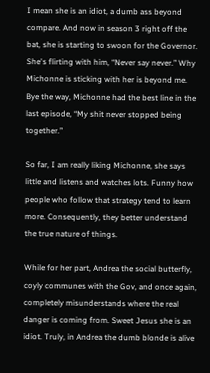I mean she is an idiot, a dumb ass beyond compare. And now in season 3 right off the bat, she is starting to swoon for the Governor. She's flirting with him, “Never say never.” Why Michonne is sticking with her is beyond me. Bye the way, Michonne had the best line in the last episode, “My shit never stopped being together.”

So far, I am really liking Michonne, she says little and listens and watches lots. Funny how people who follow that strategy tend to learn more. Consequently, they better understand the true nature of things.

While for her part, Andrea the social butterfly, coyly communes with the Gov, and once again, completely misunderstands where the real danger is coming from. Sweet Jesus she is an idiot. Truly, in Andrea the dumb blonde is alive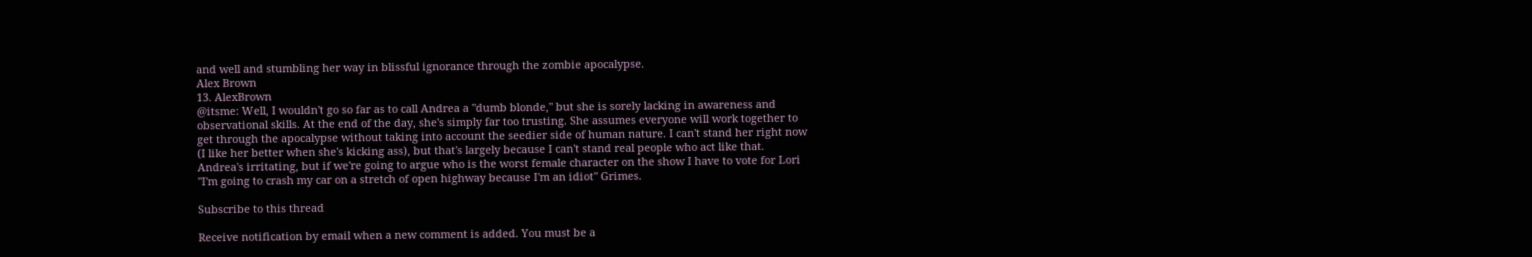and well and stumbling her way in blissful ignorance through the zombie apocalypse.
Alex Brown
13. AlexBrown
@itsme: Well, I wouldn't go so far as to call Andrea a "dumb blonde," but she is sorely lacking in awareness and observational skills. At the end of the day, she's simply far too trusting. She assumes everyone will work together to get through the apocalypse without taking into account the seedier side of human nature. I can't stand her right now (I like her better when she's kicking ass), but that's largely because I can't stand real people who act like that. Andrea's irritating, but if we're going to argue who is the worst female character on the show I have to vote for Lori "I'm going to crash my car on a stretch of open highway because I'm an idiot" Grimes.

Subscribe to this thread

Receive notification by email when a new comment is added. You must be a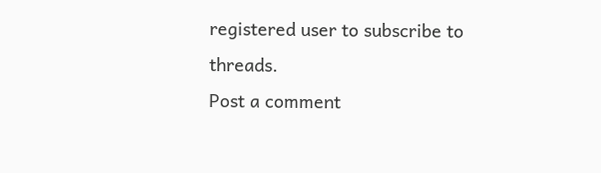registered user to subscribe to threads.
Post a comment